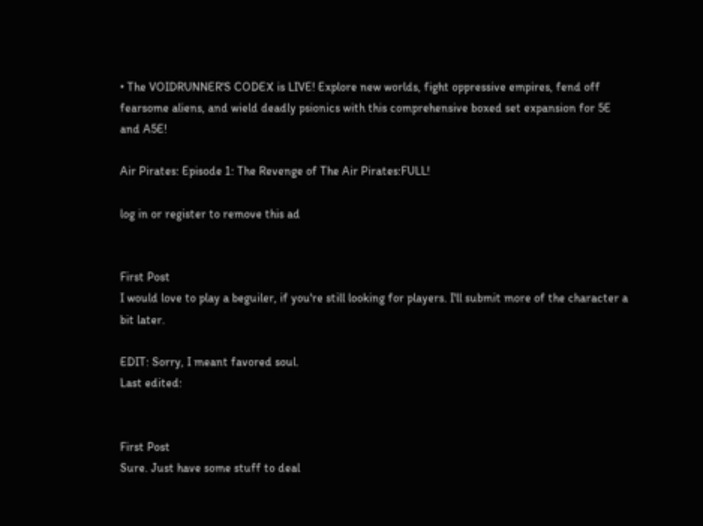• The VOIDRUNNER'S CODEX is LIVE! Explore new worlds, fight oppressive empires, fend off fearsome aliens, and wield deadly psionics with this comprehensive boxed set expansion for 5E and A5E!

Air Pirates: Episode 1: The Revenge of The Air Pirates:FULL!

log in or register to remove this ad


First Post
I would love to play a beguiler, if you're still looking for players. I'll submit more of the character a bit later.

EDIT: Sorry, I meant favored soul.
Last edited:


First Post
Sure. Just have some stuff to deal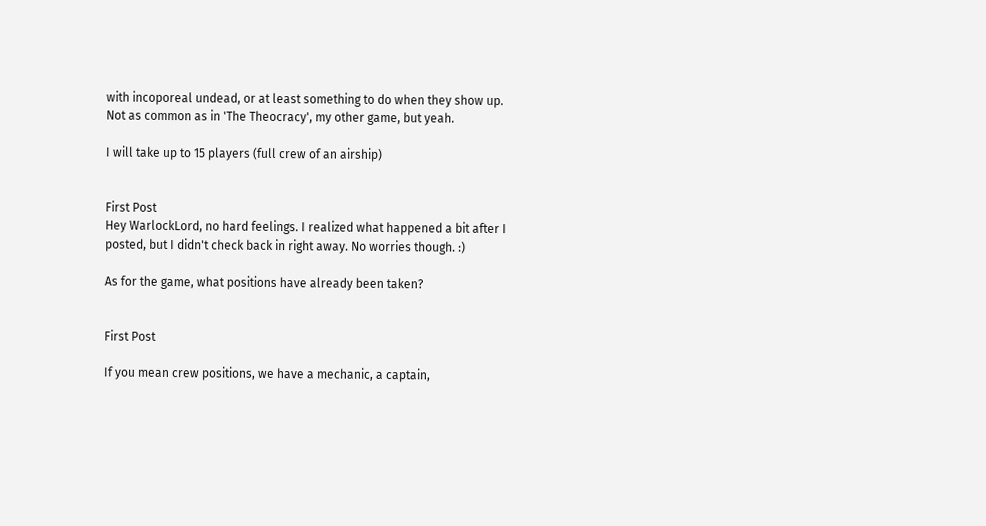with incoporeal undead, or at least something to do when they show up. Not as common as in 'The Theocracy', my other game, but yeah.

I will take up to 15 players (full crew of an airship)


First Post
Hey WarlockLord, no hard feelings. I realized what happened a bit after I posted, but I didn't check back in right away. No worries though. :)

As for the game, what positions have already been taken?


First Post

If you mean crew positions, we have a mechanic, a captain,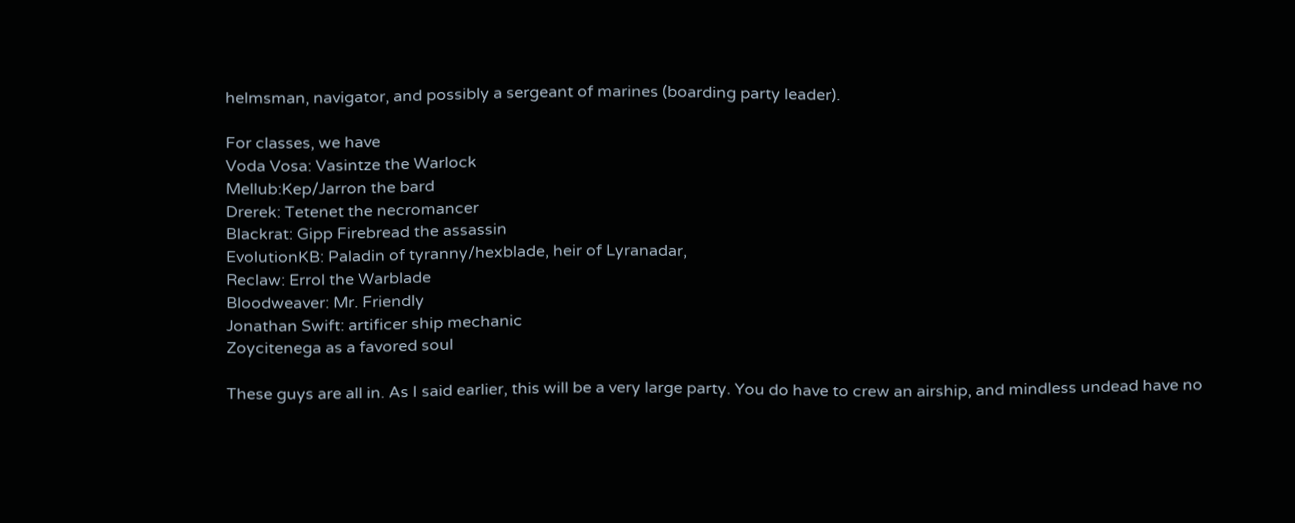helmsman, navigator, and possibly a sergeant of marines (boarding party leader).

For classes, we have
Voda Vosa: Vasintze the Warlock
Mellub:Kep/Jarron the bard
Drerek: Tetenet the necromancer
Blackrat: Gipp Firebread the assassin
EvolutionKB: Paladin of tyranny/hexblade, heir of Lyranadar,
Reclaw: Errol the Warblade
Bloodweaver: Mr. Friendly
Jonathan Swift: artificer ship mechanic
Zoycitenega as a favored soul

These guys are all in. As I said earlier, this will be a very large party. You do have to crew an airship, and mindless undead have no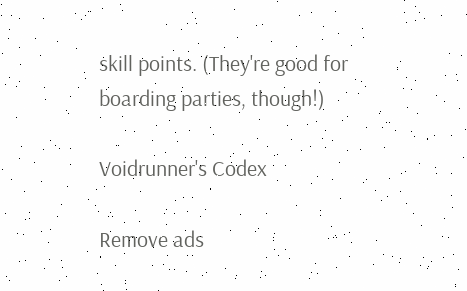skill points. (They're good for boarding parties, though!)

Voidrunner's Codex

Remove ads